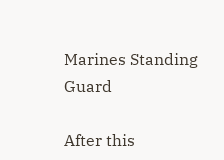Marines Standing Guard

After this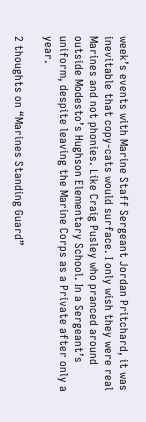week’s events with Marine Staff Sergeant Jordan Pritchard, it was inevitable that copy-cats would surface. I only wish they were real Marines and not phonies. Like Craig Pusley who pranced around outside Modesto’s Hughson Elementary School. In a Sergeant’s uniform, despite leaving the Marine Corps as a Private after only a year.

2 thoughts on “Marines Standing Guard”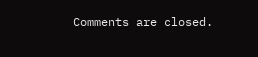Comments are closed.